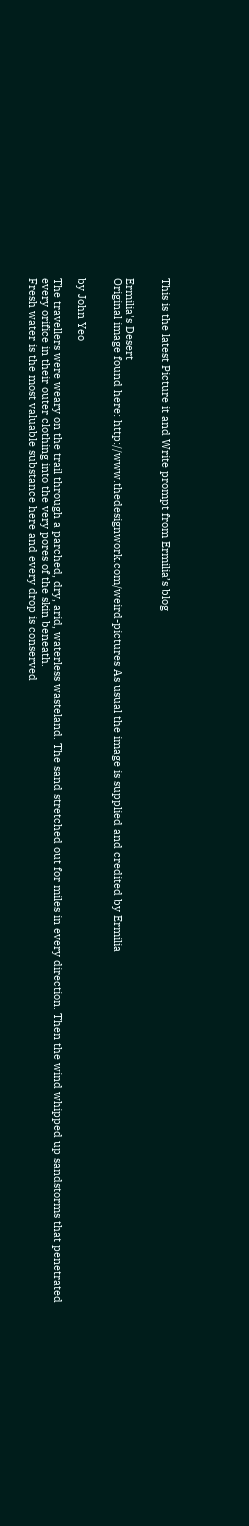This is the latest Picture it and Write prompt from Ermilia’s blog


Ermilia's Desert
Original image found here: http://www.thedesignwork.com/weird-pictures As usual the image is supplied and credited by Ermilia


by John Yeo

The travellers were weary on the trail through a parched, dry, arid, waterless wasteland. The sand stretched out for miles in every direction. Then the wind whipped up sandstorms that penetrated every orifice in their outer clothing into the very pores of the skin beneath.
Fresh water is the most valuable substance here and every drop is conserved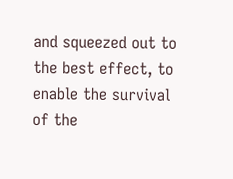and squeezed out to the best effect, to enable the survival of the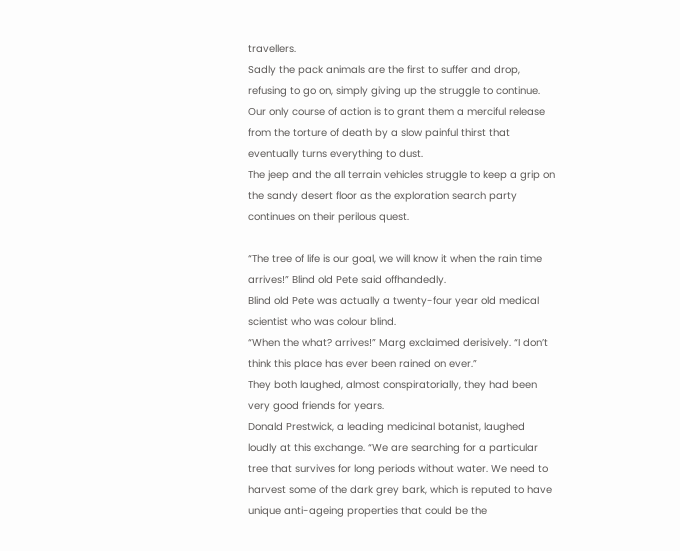travellers.
Sadly the pack animals are the first to suffer and drop, refusing to go on, simply giving up the struggle to continue. Our only course of action is to grant them a merciful release from the torture of death by a slow painful thirst that eventually turns everything to dust.
The jeep and the all terrain vehicles struggle to keep a grip on the sandy desert floor as the exploration search party continues on their perilous quest.

“The tree of life is our goal, we will know it when the rain time arrives!” Blind old Pete said offhandedly.
Blind old Pete was actually a twenty-four year old medical scientist who was colour blind.
“When the what? arrives!” Marg exclaimed derisively. “I don’t think this place has ever been rained on ever.”
They both laughed, almost conspiratorially, they had been very good friends for years.
Donald Prestwick, a leading medicinal botanist, laughed loudly at this exchange. “We are searching for a particular tree that survives for long periods without water. We need to harvest some of the dark grey bark, which is reputed to have unique anti-ageing properties that could be the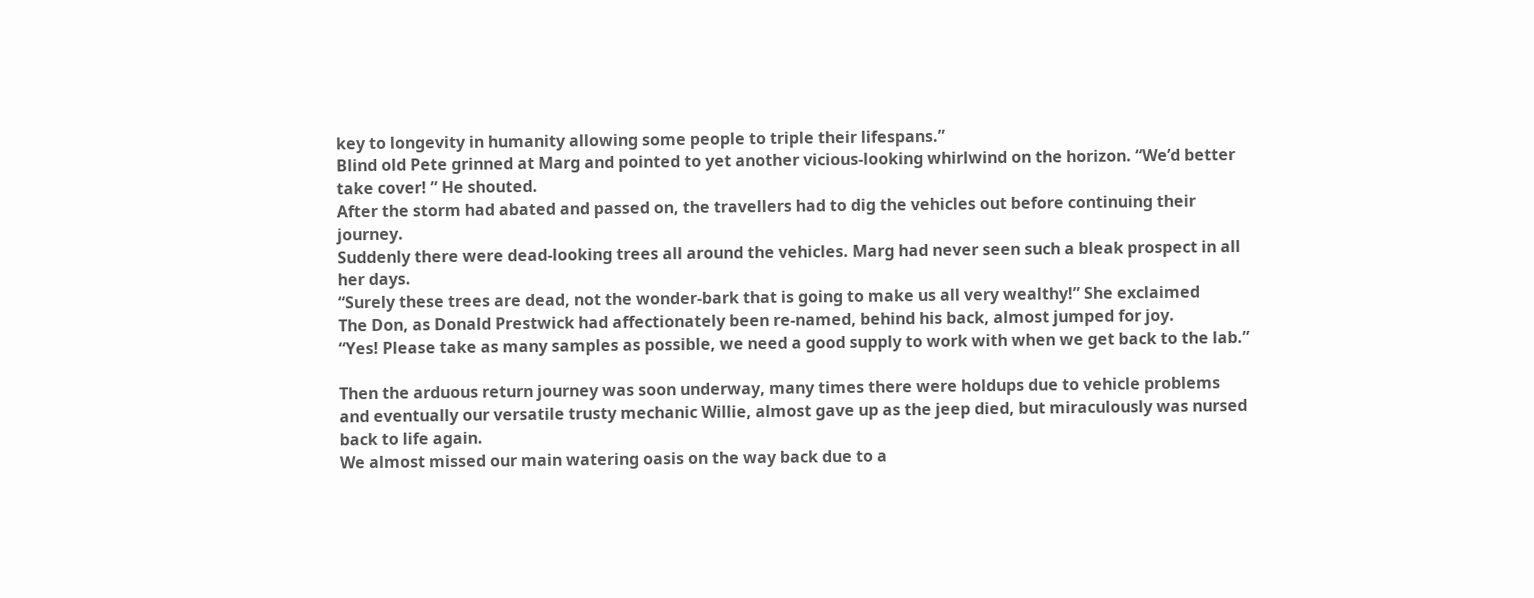key to longevity in humanity allowing some people to triple their lifespans.”
Blind old Pete grinned at Marg and pointed to yet another vicious-looking whirlwind on the horizon. “We’d better take cover! ” He shouted.
After the storm had abated and passed on, the travellers had to dig the vehicles out before continuing their journey.
Suddenly there were dead-looking trees all around the vehicles. Marg had never seen such a bleak prospect in all her days.
“Surely these trees are dead, not the wonder-bark that is going to make us all very wealthy!” She exclaimed
The Don, as Donald Prestwick had affectionately been re-named, behind his back, almost jumped for joy.
“Yes! Please take as many samples as possible, we need a good supply to work with when we get back to the lab.”

Then the arduous return journey was soon underway, many times there were holdups due to vehicle problems and eventually our versatile trusty mechanic Willie, almost gave up as the jeep died, but miraculously was nursed back to life again.
We almost missed our main watering oasis on the way back due to a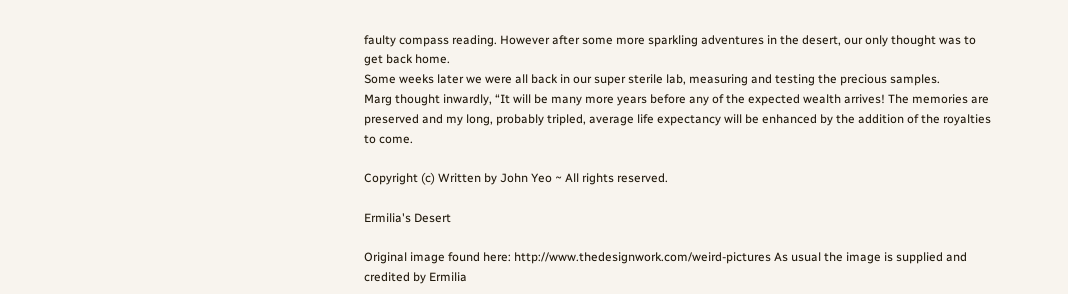faulty compass reading. However after some more sparkling adventures in the desert, our only thought was to get back home.
Some weeks later we were all back in our super sterile lab, measuring and testing the precious samples.
Marg thought inwardly, “It will be many more years before any of the expected wealth arrives! The memories are preserved and my long, probably tripled, average life expectancy will be enhanced by the addition of the royalties to come.

Copyright (c) Written by John Yeo ~ All rights reserved.

Ermilia's Desert

Original image found here: http://www.thedesignwork.com/weird-pictures As usual the image is supplied and credited by Ermilia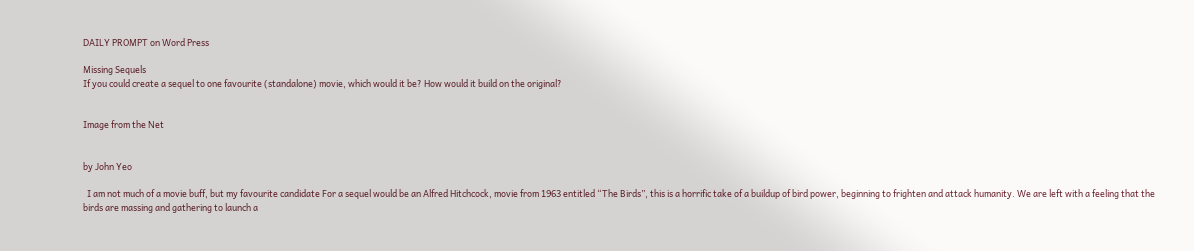DAILY PROMPT on Word Press

Missing Sequels
If you could create a sequel to one favourite (standalone) movie, which would it be? How would it build on the original?


Image from the Net


by John Yeo

  I am not much of a movie buff, but my favourite candidate For a sequel would be an Alfred Hitchcock, movie from 1963 entitled “The Birds”, this is a horrific take of a buildup of bird power, beginning to frighten and attack humanity. We are left with a feeling that the birds are massing and gathering to launch a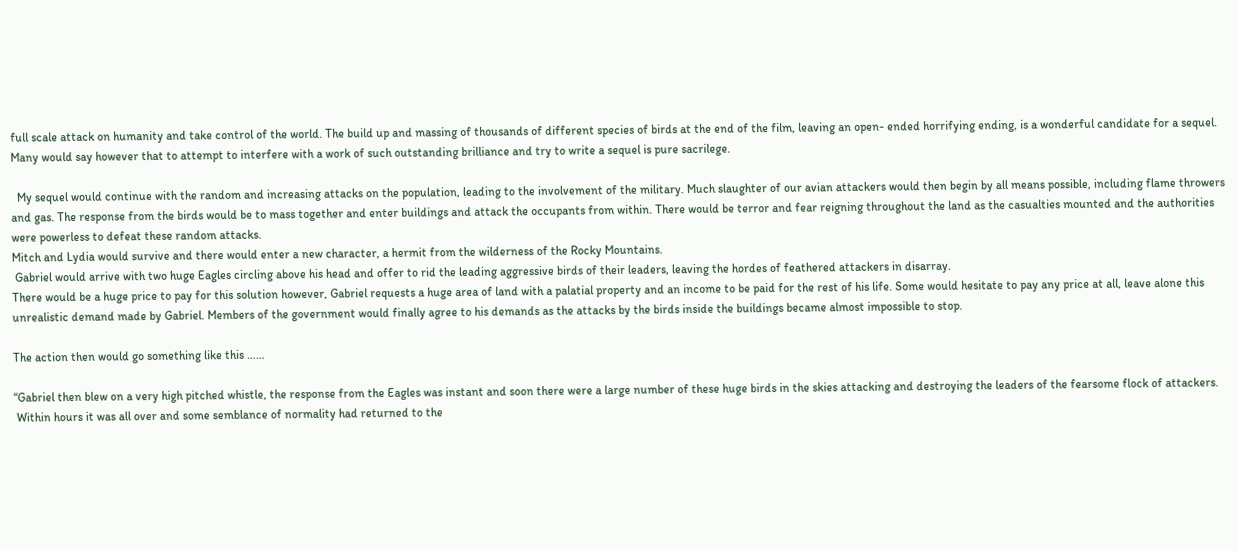full scale attack on humanity and take control of the world. The build up and massing of thousands of different species of birds at the end of the film, leaving an open- ended horrifying ending, is a wonderful candidate for a sequel. Many would say however that to attempt to interfere with a work of such outstanding brilliance and try to write a sequel is pure sacrilege.

  My sequel would continue with the random and increasing attacks on the population, leading to the involvement of the military. Much slaughter of our avian attackers would then begin by all means possible, including flame throwers and gas. The response from the birds would be to mass together and enter buildings and attack the occupants from within. There would be terror and fear reigning throughout the land as the casualties mounted and the authorities were powerless to defeat these random attacks.
Mitch and Lydia would survive and there would enter a new character, a hermit from the wilderness of the Rocky Mountains.
 Gabriel would arrive with two huge Eagles circling above his head and offer to rid the leading aggressive birds of their leaders, leaving the hordes of feathered attackers in disarray.
There would be a huge price to pay for this solution however, Gabriel requests a huge area of land with a palatial property and an income to be paid for the rest of his life. Some would hesitate to pay any price at all, leave alone this unrealistic demand made by Gabriel. Members of the government would finally agree to his demands as the attacks by the birds inside the buildings became almost impossible to stop.

The action then would go something like this ……

“Gabriel then blew on a very high pitched whistle, the response from the Eagles was instant and soon there were a large number of these huge birds in the skies attacking and destroying the leaders of the fearsome flock of attackers.
 Within hours it was all over and some semblance of normality had returned to the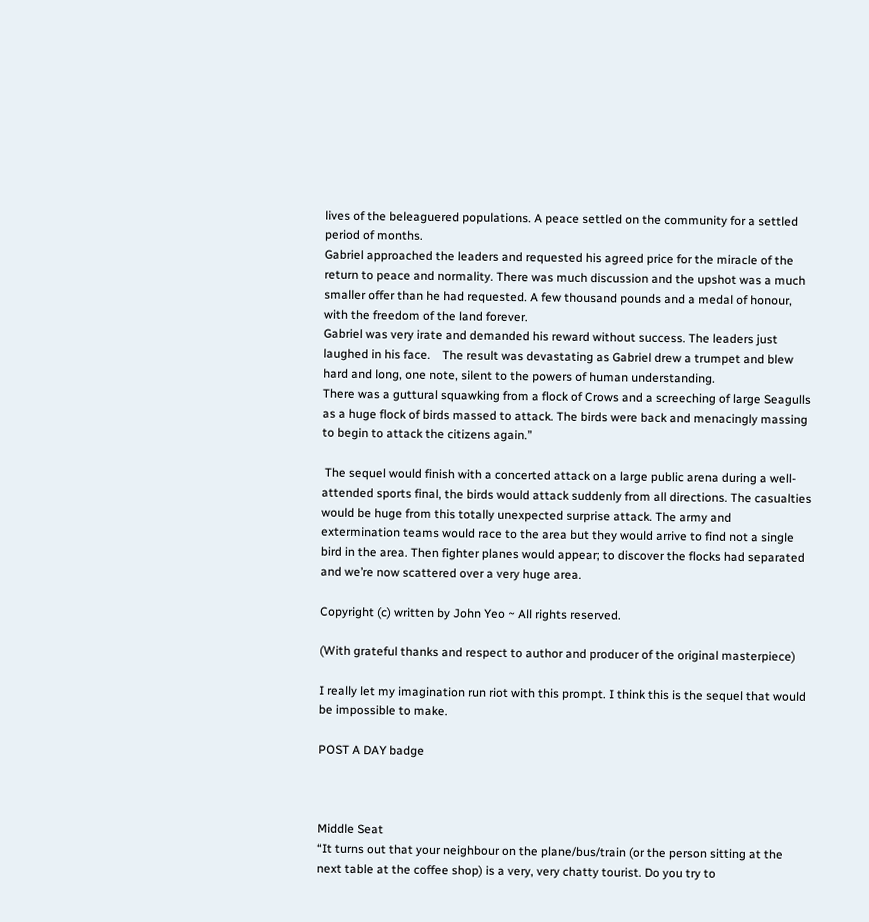lives of the beleaguered populations. A peace settled on the community for a settled period of months.
Gabriel approached the leaders and requested his agreed price for the miracle of the return to peace and normality. There was much discussion and the upshot was a much smaller offer than he had requested. A few thousand pounds and a medal of honour, with the freedom of the land forever.
Gabriel was very irate and demanded his reward without success. The leaders just laughed in his face.    The result was devastating as Gabriel drew a trumpet and blew hard and long, one note, silent to the powers of human understanding.
There was a guttural squawking from a flock of Crows and a screeching of large Seagulls as a huge flock of birds massed to attack. The birds were back and menacingly massing to begin to attack the citizens again.”

 The sequel would finish with a concerted attack on a large public arena during a well-attended sports final, the birds would attack suddenly from all directions. The casualties would be huge from this totally unexpected surprise attack. The army and extermination teams would race to the area but they would arrive to find not a single bird in the area. Then fighter planes would appear; to discover the flocks had separated and we’re now scattered over a very huge area.

Copyright (c) written by John Yeo ~ All rights reserved.

(With grateful thanks and respect to author and producer of the original masterpiece)

I really let my imagination run riot with this prompt. I think this is the sequel that would be impossible to make.

POST A DAY badge



Middle Seat
“It turns out that your neighbour on the plane/bus/train (or the person sitting at the next table at the coffee shop) is a very, very chatty tourist. Do you try to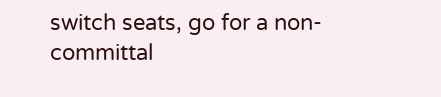switch seats, go for a non-committal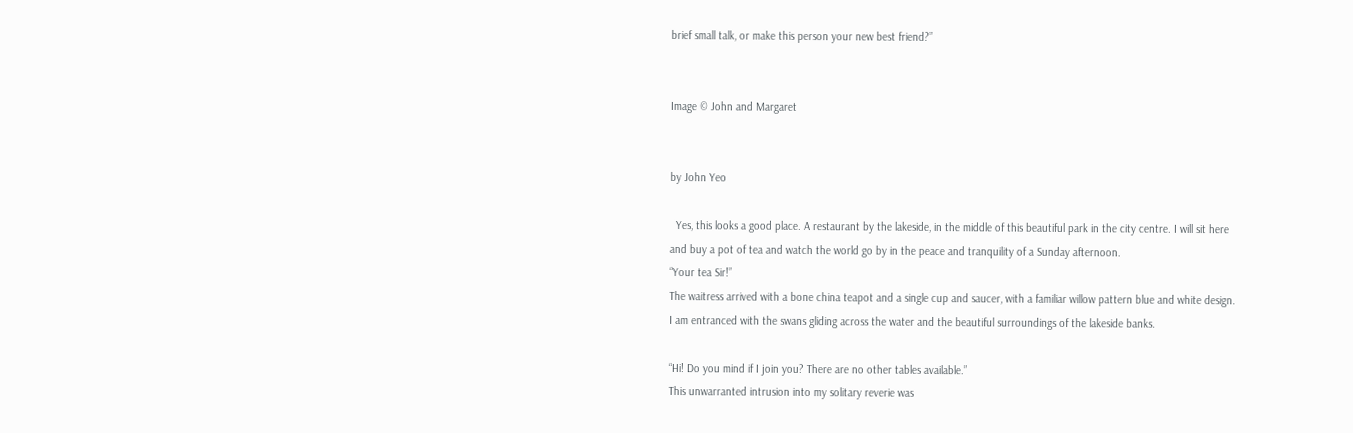brief small talk, or make this person your new best friend?”


Image © John and Margaret


by John Yeo

  Yes, this looks a good place. A restaurant by the lakeside, in the middle of this beautiful park in the city centre. I will sit here and buy a pot of tea and watch the world go by in the peace and tranquility of a Sunday afternoon.
“Your tea Sir!”
The waitress arrived with a bone china teapot and a single cup and saucer, with a familiar willow pattern blue and white design.
I am entranced with the swans gliding across the water and the beautiful surroundings of the lakeside banks.

“Hi! Do you mind if I join you? There are no other tables available.”
This unwarranted intrusion into my solitary reverie was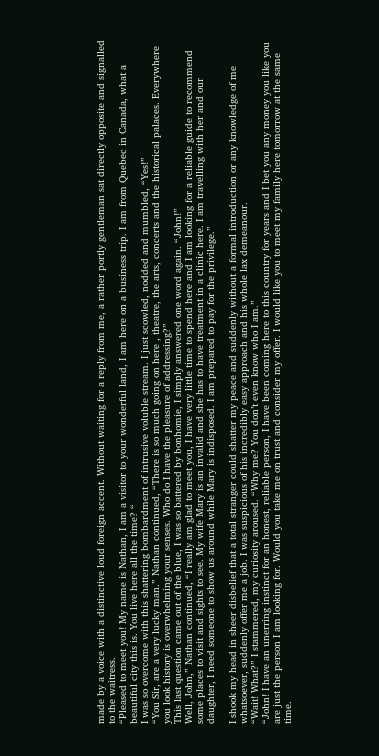made by a voice with a distinctive loud foreign accent. Without waiting for a reply from me, a rather portly gentleman sat directly opposite and signalled to the waitress.
“Pleased to meet you! My name is Nathan, I am a visitor to your wonderful land, I am here on a business trip. I am from Quebec in Canada, what a beautiful city this is. You live here all the time? “
I was so overcome with this shattering bombardment of intrusive voluble stream. I just scowled, nodded and mumbled, “Yes!”
“You Sir, are a very lucky man.” Nathan continued, “There is so much going on here , theatre, the arts, concerts and the historical palaces. Everywhere you look history is overwhelming your senses. Who do I have the pleasure of addressing?”
This last question came out of the blue, I was so battered by bonhomie, I simply answered one word again. “John!”
Well, John,” Nathan continued, “I really am glad to meet you, I have very little time to spend here and I am looking for a reliable guide to recommend some places to visit and sights to see. My wife Mary is an invalid and she has to have treatment in a clinic here. I am travelling with her and our daughter, I need someone to show us around while Mary is indisposed. I am prepared to pay for the privilege.”

I shook my head in sheer disbelief that a total stranger could shatter my peace and suddenly without a formal introduction or any knowledge of me whatsoever, suddenly offer me a job. I was suspicious of his incredibly easy approach and his whole lax demeanour.
“Wait! What?” I stammered, my curiosity aroused. “Why me? You don’t even know who I am.”
“John! I have an unerring instinct for an honest, reliable person, I have been coming here to this country for years and I bet you any money you like you are just the person I am looking for. Would you take me on trust and consider my offer. I would like you to meet my family here tomorrow at the same time.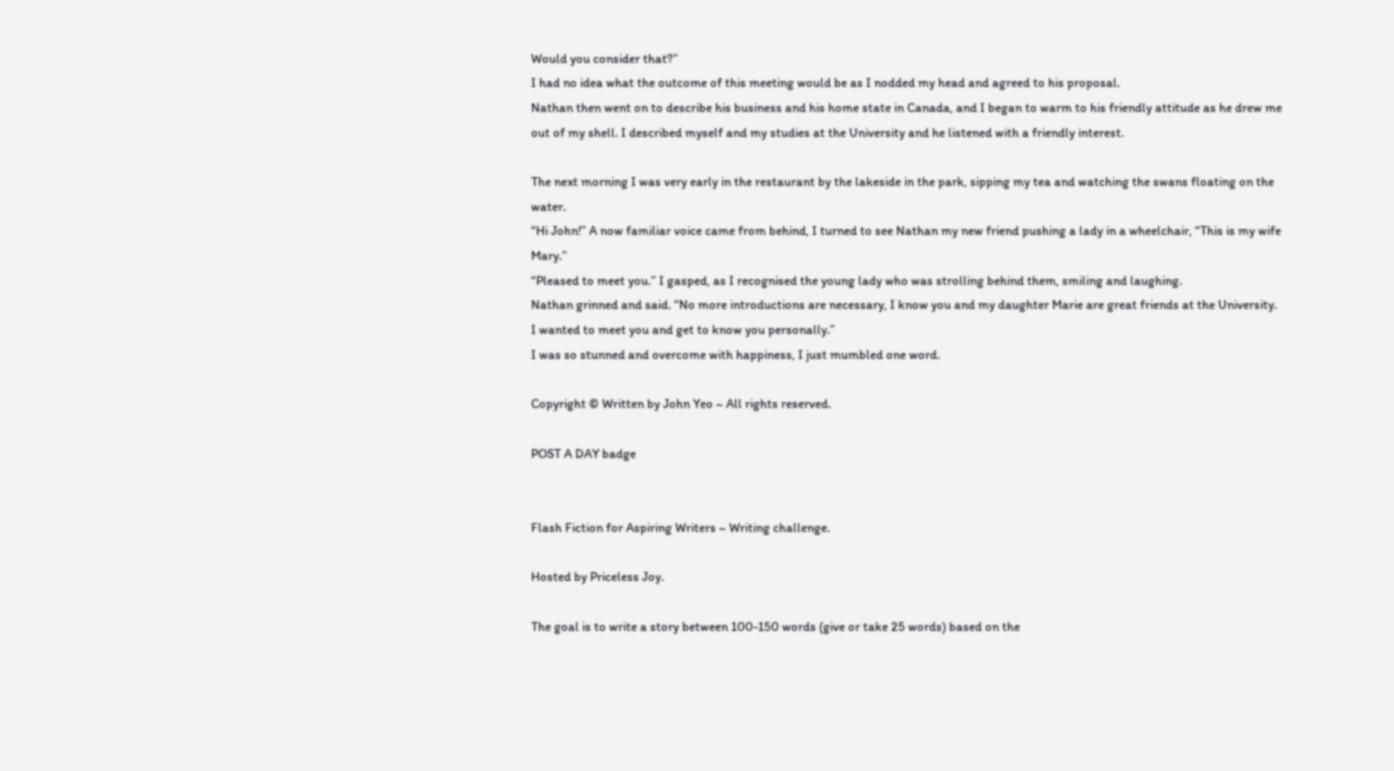Would you consider that?”
I had no idea what the outcome of this meeting would be as I nodded my head and agreed to his proposal.
Nathan then went on to describe his business and his home state in Canada, and I began to warm to his friendly attitude as he drew me out of my shell. I described myself and my studies at the University and he listened with a friendly interest.

The next morning I was very early in the restaurant by the lakeside in the park, sipping my tea and watching the swans floating on the water.
“Hi John!” A now familiar voice came from behind, I turned to see Nathan my new friend pushing a lady in a wheelchair, “This is my wife Mary.”
“Pleased to meet you.” I gasped, as I recognised the young lady who was strolling behind them, smiling and laughing.
Nathan grinned and said. “No more introductions are necessary, I know you and my daughter Marie are great friends at the University. I wanted to meet you and get to know you personally.”
I was so stunned and overcome with happiness, I just mumbled one word.

Copyright © Written by John Yeo ~ All rights reserved.

POST A DAY badge


Flash Fiction for Aspiring Writers ~ Writing challenge.

Hosted by Priceless Joy.

The goal is to write a story between 100-150 words (give or take 25 words) based on the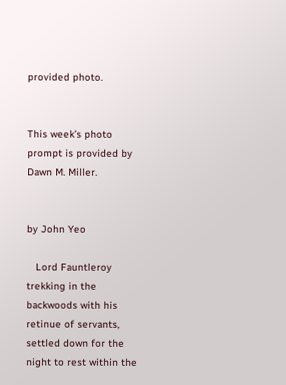provided photo.


This week’s photo prompt is provided by Dawn M. Miller.


by John Yeo

   Lord Fauntleroy trekking in the backwoods with his retinue of servants, settled down for the night to rest within the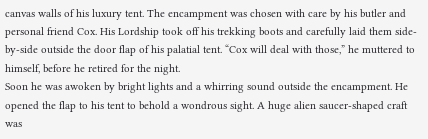canvas walls of his luxury tent. The encampment was chosen with care by his butler and personal friend Cox. His Lordship took off his trekking boots and carefully laid them side-by-side outside the door flap of his palatial tent. “Cox will deal with those,” he muttered to himself, before he retired for the night.
Soon he was awoken by bright lights and a whirring sound outside the encampment. He opened the flap to his tent to behold a wondrous sight. A huge alien saucer-shaped craft was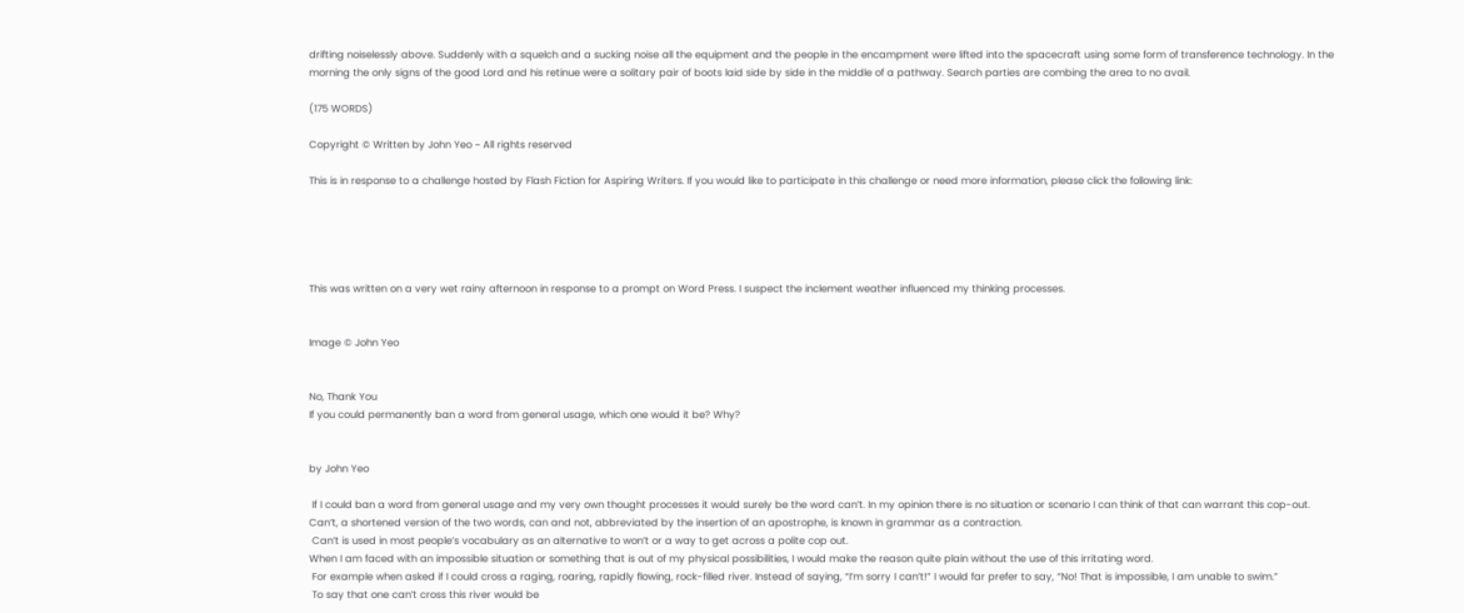drifting noiselessly above. Suddenly with a squelch and a sucking noise all the equipment and the people in the encampment were lifted into the spacecraft using some form of transference technology. In the morning the only signs of the good Lord and his retinue were a solitary pair of boots laid side by side in the middle of a pathway. Search parties are combing the area to no avail.

(175 WORDS)

Copyright © Written by John Yeo ~ All rights reserved

This is in response to a challenge hosted by Flash Fiction for Aspiring Writers. If you would like to participate in this challenge or need more information, please click the following link:





This was written on a very wet rainy afternoon in response to a prompt on Word Press. I suspect the inclement weather influenced my thinking processes.


Image © John Yeo


No, Thank You
If you could permanently ban a word from general usage, which one would it be? Why?


by John Yeo

 If I could ban a word from general usage and my very own thought processes it would surely be the word can’t. In my opinion there is no situation or scenario I can think of that can warrant this cop-out.
Can’t, a shortened version of the two words, can and not, abbreviated by the insertion of an apostrophe, is known in grammar as a contraction.
 Can’t is used in most people’s vocabulary as an alternative to won’t or a way to get across a polite cop out.
When I am faced with an impossible situation or something that is out of my physical possibilities, I would make the reason quite plain without the use of this irritating word.
 For example when asked if I could cross a raging, roaring, rapidly flowing, rock-filled river. Instead of saying, “I’m sorry I can’t!” I would far prefer to say, “No! That is impossible, I am unable to swim.”
 To say that one can’t cross this river would be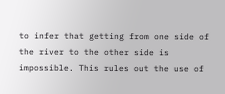to infer that getting from one side of the river to the other side is impossible. This rules out the use of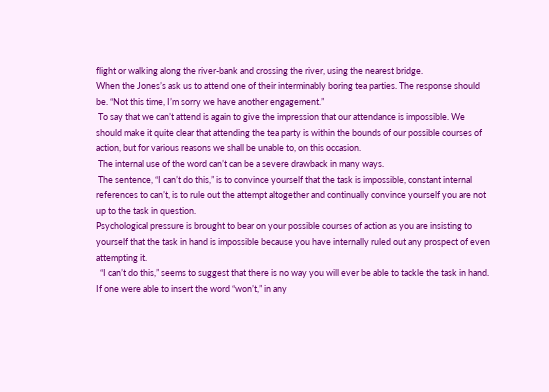flight or walking along the river-bank and crossing the river, using the nearest bridge.
When the Jones’s ask us to attend one of their interminably boring tea parties. The response should be. “Not this time, I’m sorry we have another engagement.”
 To say that we can’t attend is again to give the impression that our attendance is impossible. We should make it quite clear that attending the tea party is within the bounds of our possible courses of action, but for various reasons we shall be unable to, on this occasion.
 The internal use of the word can’t can be a severe drawback in many ways.
 The sentence, “I can’t do this,” is to convince yourself that the task is impossible, constant internal references to can’t, is to rule out the attempt altogether and continually convince yourself you are not up to the task in question.
Psychological pressure is brought to bear on your possible courses of action as you are insisting to yourself that the task in hand is impossible because you have internally ruled out any prospect of even attempting it.
  “I can’t do this,” seems to suggest that there is no way you will ever be able to tackle the task in hand.
If one were able to insert the word “won’t,” in any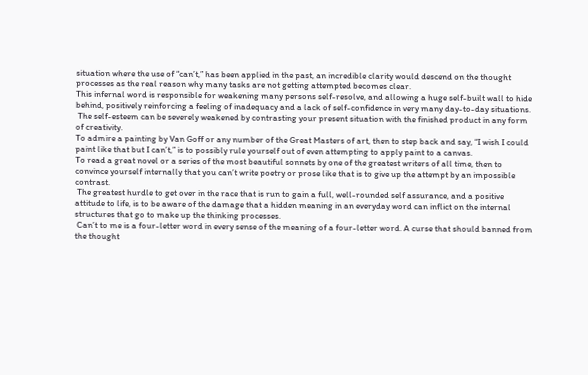situation where the use of “can’t,” has been applied in the past, an incredible clarity would descend on the thought processes as the real reason why many tasks are not getting attempted becomes clear.
This infernal word is responsible for weakening many persons self-resolve, and allowing a huge self-built wall to hide behind, positively reinforcing a feeling of inadequacy and a lack of self-confidence in very many day-to-day situations.
 The self-esteem can be severely weakened by contrasting your present situation with the finished product in any form of creativity.
To admire a painting by Van Goff or any number of the Great Masters of art, then to step back and say, “I wish I could paint like that but I can’t,” is to possibly rule yourself out of even attempting to apply paint to a canvas.
To read a great novel or a series of the most beautiful sonnets by one of the greatest writers of all time, then to convince yourself internally that you can’t write poetry or prose like that is to give up the attempt by an impossible contrast.
 The greatest hurdle to get over in the race that is run to gain a full, well-rounded self assurance, and a positive attitude to life, is to be aware of the damage that a hidden meaning in an everyday word can inflict on the internal structures that go to make up the thinking processes.
 Can’t to me is a four-letter word in every sense of the meaning of a four-letter word. A curse that should banned from the thought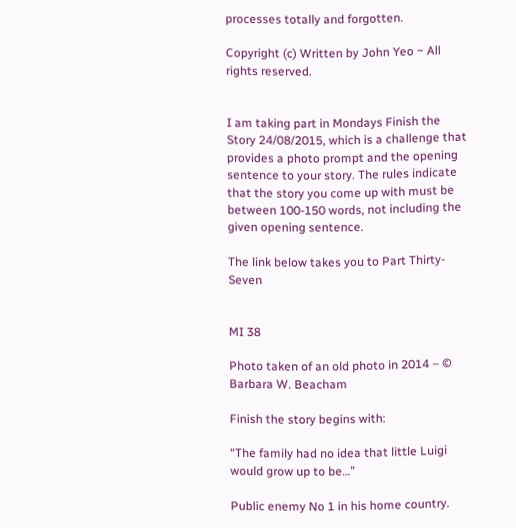processes totally and forgotten.

Copyright (c) Written by John Yeo ~ All rights reserved.


I am taking part in Mondays Finish the Story 24/08/2015, which is a challenge that provides a photo prompt and the opening sentence to your story. The rules indicate that the story you come up with must be between 100-150 words, not including the given opening sentence.

The link below takes you to Part Thirty-Seven


MI 38

Photo taken of an old photo in 2014 – © Barbara W. Beacham

Finish the story begins with:

“The family had no idea that little Luigi would grow up to be…”

Public enemy No 1 in his home country.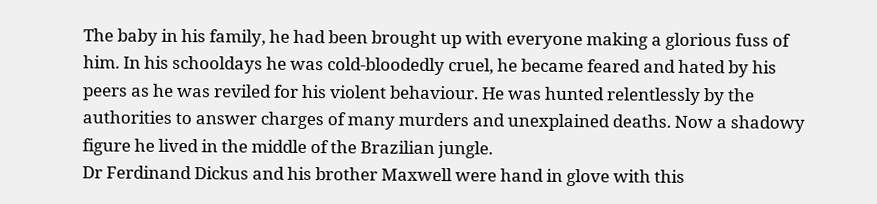The baby in his family, he had been brought up with everyone making a glorious fuss of him. In his schooldays he was cold-bloodedly cruel, he became feared and hated by his peers as he was reviled for his violent behaviour. He was hunted relentlessly by the authorities to answer charges of many murders and unexplained deaths. Now a shadowy figure he lived in the middle of the Brazilian jungle.
Dr Ferdinand Dickus and his brother Maxwell were hand in glove with this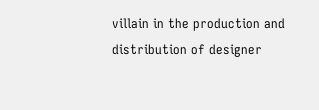villain in the production and distribution of designer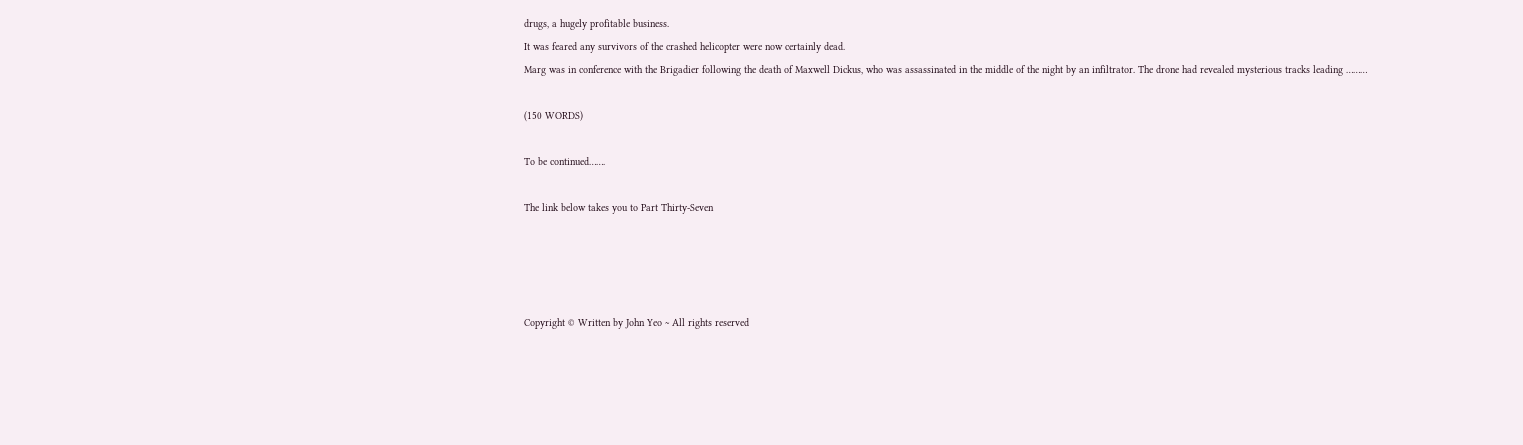drugs, a hugely profitable business.
It was feared any survivors of the crashed helicopter were now certainly dead.
Marg was in conference with the Brigadier following the death of Maxwell Dickus, who was assassinated in the middle of the night by an infiltrator. The drone had revealed mysterious tracks leading ………

(150 WORDS)

To be continued…….

The link below takes you to Part Thirty-Seven




Copyright © Written by John Yeo ~ All rights reserved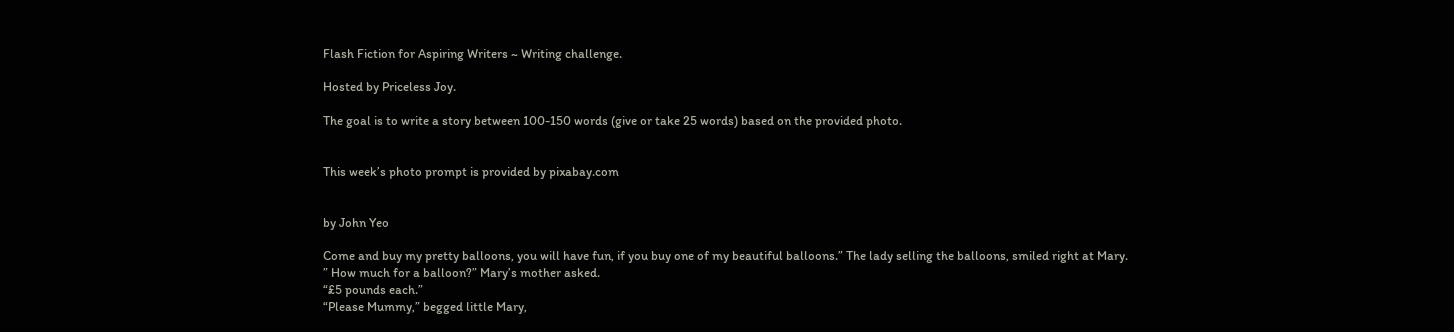Flash Fiction for Aspiring Writers ~ Writing challenge.

Hosted by Priceless Joy.

The goal is to write a story between 100-150 words (give or take 25 words) based on the provided photo.


This week’s photo prompt is provided by pixabay.com


by John Yeo

Come and buy my pretty balloons, you will have fun, if you buy one of my beautiful balloons.” The lady selling the balloons, smiled right at Mary.
” How much for a balloon?” Mary’s mother asked.
“£5 pounds each.”
“Please Mummy,” begged little Mary,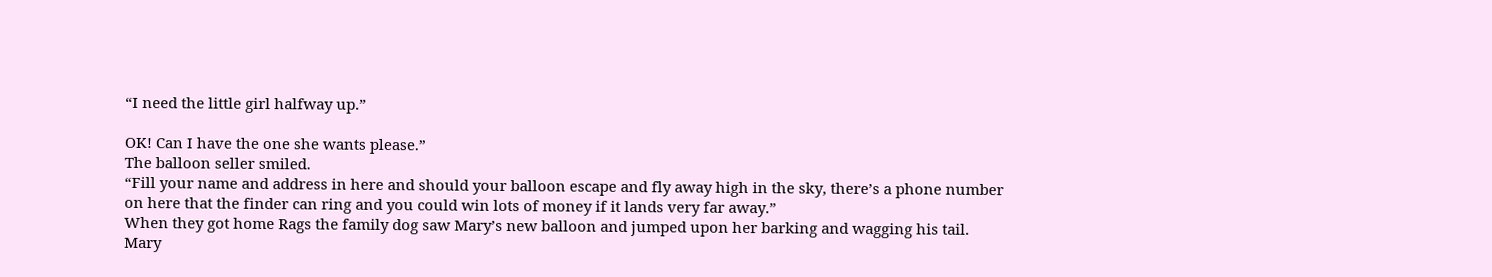“I need the little girl halfway up.”

OK! Can I have the one she wants please.”
The balloon seller smiled.
“Fill your name and address in here and should your balloon escape and fly away high in the sky, there’s a phone number on here that the finder can ring and you could win lots of money if it lands very far away.”
When they got home Rags the family dog saw Mary’s new balloon and jumped upon her barking and wagging his tail. Mary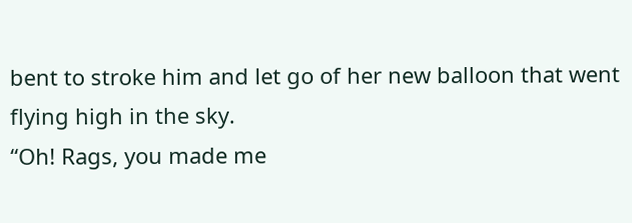bent to stroke him and let go of her new balloon that went flying high in the sky.
“Oh! Rags, you made me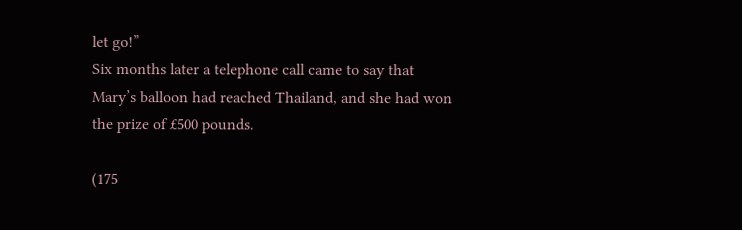let go!”
Six months later a telephone call came to say that Mary’s balloon had reached Thailand, and she had won the prize of £500 pounds.

(175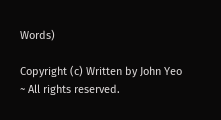Words)

Copyright (c) Written by John Yeo ~ All rights reserved.